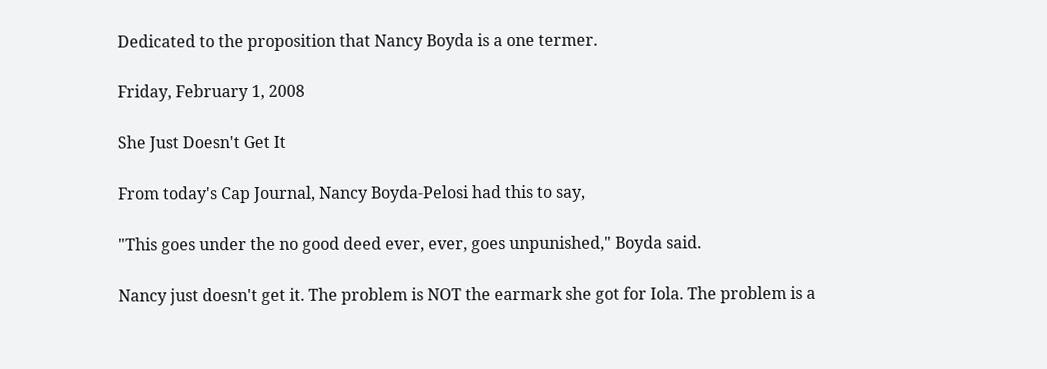Dedicated to the proposition that Nancy Boyda is a one termer.

Friday, February 1, 2008

She Just Doesn't Get It

From today's Cap Journal, Nancy Boyda-Pelosi had this to say,

"This goes under the no good deed ever, ever, goes unpunished," Boyda said.

Nancy just doesn't get it. The problem is NOT the earmark she got for Iola. The problem is a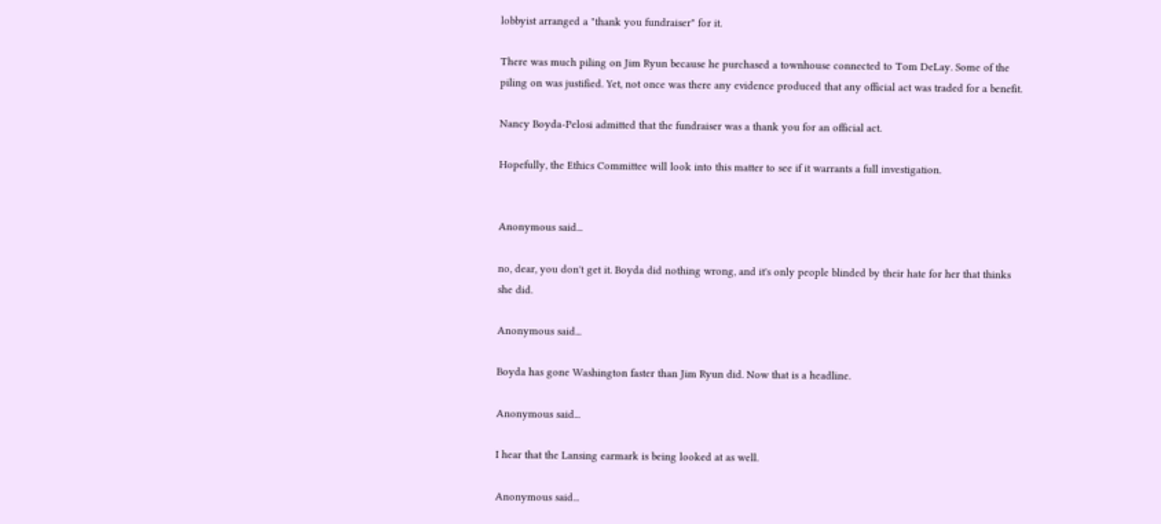lobbyist arranged a "thank you fundraiser" for it.

There was much piling on Jim Ryun because he purchased a townhouse connected to Tom DeLay. Some of the piling on was justified. Yet, not once was there any evidence produced that any official act was traded for a benefit.

Nancy Boyda-Pelosi admitted that the fundraiser was a thank you for an official act.

Hopefully, the Ethics Committee will look into this matter to see if it warrants a full investigation.


Anonymous said...

no, dear, you don't get it. Boyda did nothing wrong, and it's only people blinded by their hate for her that thinks she did.

Anonymous said...

Boyda has gone Washington faster than Jim Ryun did. Now that is a headline.

Anonymous said...

I hear that the Lansing earmark is being looked at as well.

Anonymous said...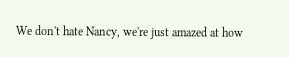We don't hate Nancy, we're just amazed at how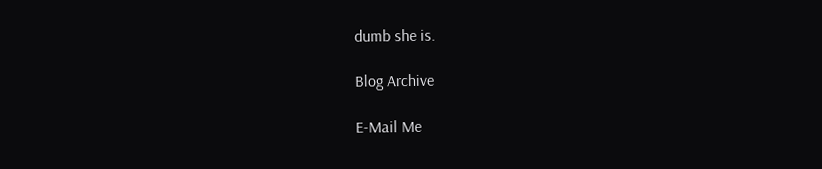dumb she is.

Blog Archive

E-Mail Me